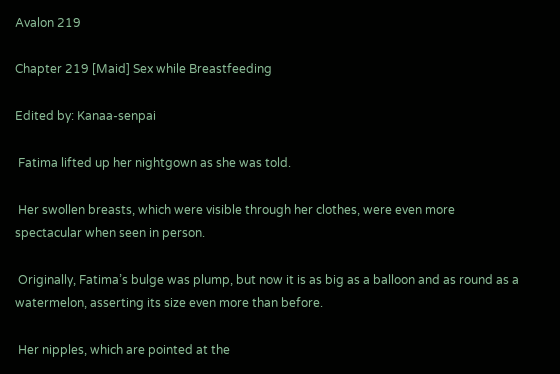Avalon 219

Chapter 219 [Maid] Sex while Breastfeeding

Edited by: Kanaa-senpai

 Fatima lifted up her nightgown as she was told.

 Her swollen breasts, which were visible through her clothes, were even more spectacular when seen in person.

 Originally, Fatima’s bulge was plump, but now it is as big as a balloon and as round as a watermelon, asserting its size even more than before.

 Her nipples, which are pointed at the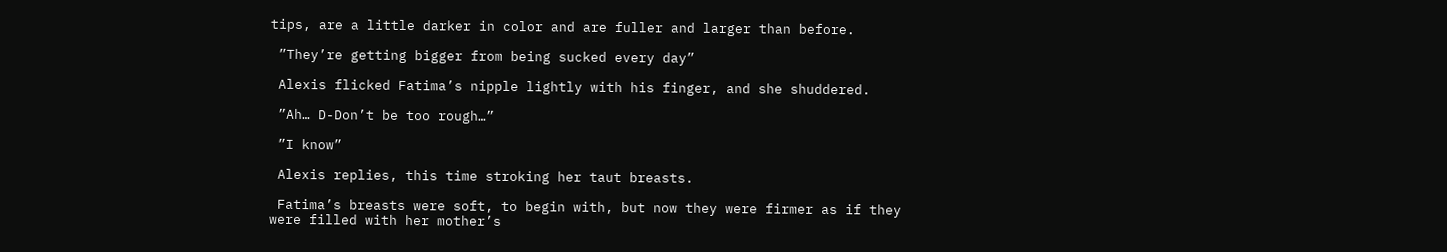tips, are a little darker in color and are fuller and larger than before.

 ”They’re getting bigger from being sucked every day”

 Alexis flicked Fatima’s nipple lightly with his finger, and she shuddered.

 ”Ah… D-Don’t be too rough…”

 ”I know”

 Alexis replies, this time stroking her taut breasts.

 Fatima’s breasts were soft, to begin with, but now they were firmer as if they were filled with her mother’s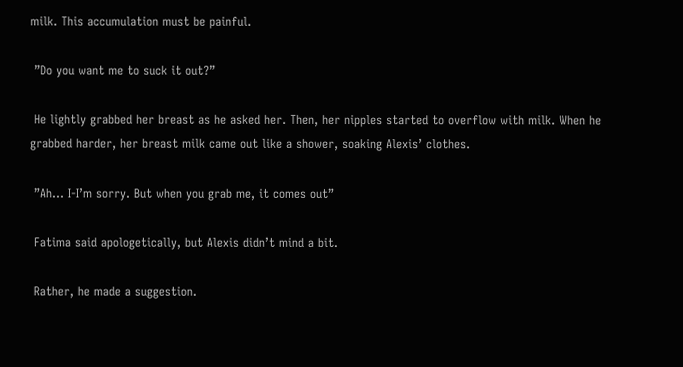milk. This accumulation must be painful.

 ”Do you want me to suck it out?”

 He lightly grabbed her breast as he asked her. Then, her nipples started to overflow with milk. When he grabbed harder, her breast milk came out like a shower, soaking Alexis’ clothes.

 ”Ah… I-I’m sorry. But when you grab me, it comes out”

 Fatima said apologetically, but Alexis didn’t mind a bit.

 Rather, he made a suggestion.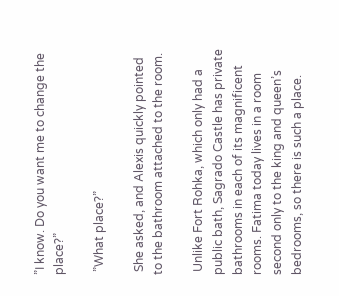”I know. Do you want me to change the place?”

 ”What place?”

 She asked, and Alexis quickly pointed to the bathroom attached to the room.

 Unlike Fort Rohka, which only had a public bath, Sagrado Castle has private bathrooms in each of its magnificent rooms. Fatima today lives in a room second only to the king and queen’s bedrooms, so there is such a place.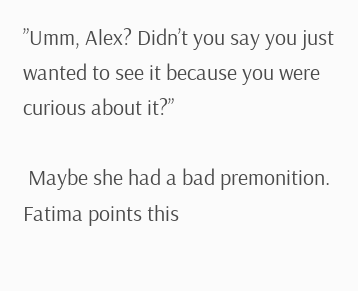”Umm, Alex? Didn’t you say you just wanted to see it because you were curious about it?”

 Maybe she had a bad premonition. Fatima points this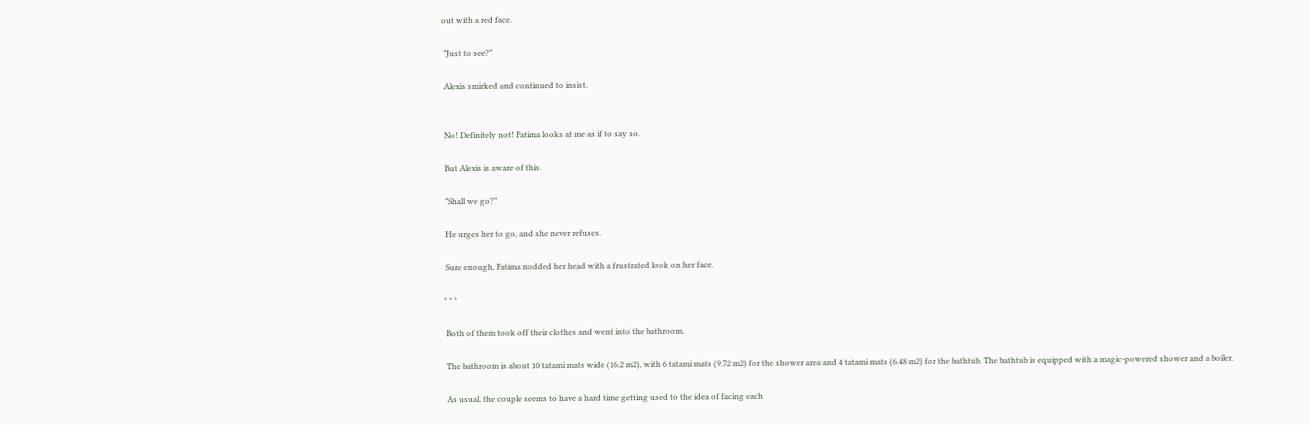out with a red face.

 ”Just to see?”

 Alexis smirked and continued to insist.


 No! Definitely not! Fatima looks at me as if to say so.

 But Alexis is aware of this.

 ”Shall we go?”

 He urges her to go, and she never refuses.

 Sure enough, Fatima nodded her head with a frustrated look on her face.

* * *

 Both of them took off their clothes and went into the bathroom.

 The bathroom is about 10 tatami mats wide (16.2 m2), with 6 tatami mats (9.72 m2) for the shower area and 4 tatami mats (6.48 m2) for the bathtub. The bathtub is equipped with a magic-powered shower and a boiler.

 As usual, the couple seems to have a hard time getting used to the idea of facing each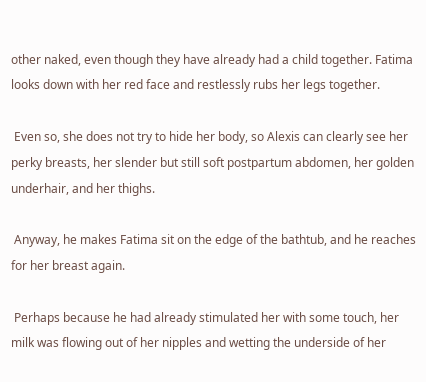other naked, even though they have already had a child together. Fatima looks down with her red face and restlessly rubs her legs together.

 Even so, she does not try to hide her body, so Alexis can clearly see her perky breasts, her slender but still soft postpartum abdomen, her golden underhair, and her thighs.

 Anyway, he makes Fatima sit on the edge of the bathtub, and he reaches for her breast again.

 Perhaps because he had already stimulated her with some touch, her milk was flowing out of her nipples and wetting the underside of her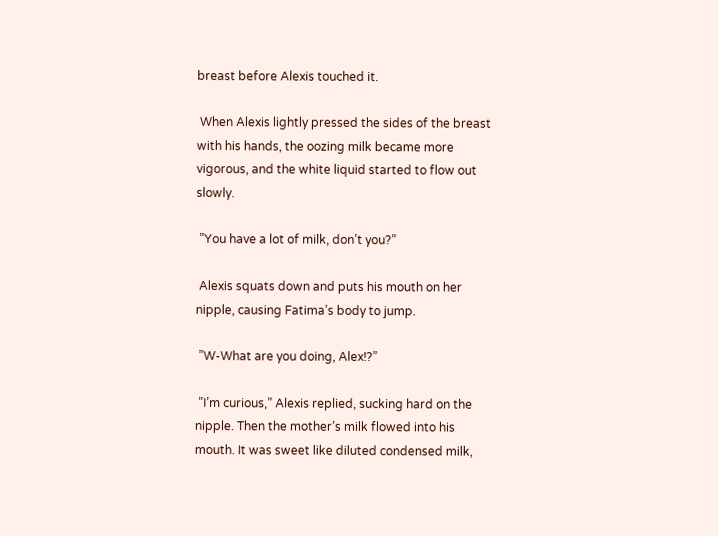breast before Alexis touched it.

 When Alexis lightly pressed the sides of the breast with his hands, the oozing milk became more vigorous, and the white liquid started to flow out slowly.

 ”You have a lot of milk, don’t you?”

 Alexis squats down and puts his mouth on her nipple, causing Fatima’s body to jump.

 ”W-What are you doing, Alex!?”

 ”I’m curious,” Alexis replied, sucking hard on the nipple. Then the mother’s milk flowed into his mouth. It was sweet like diluted condensed milk,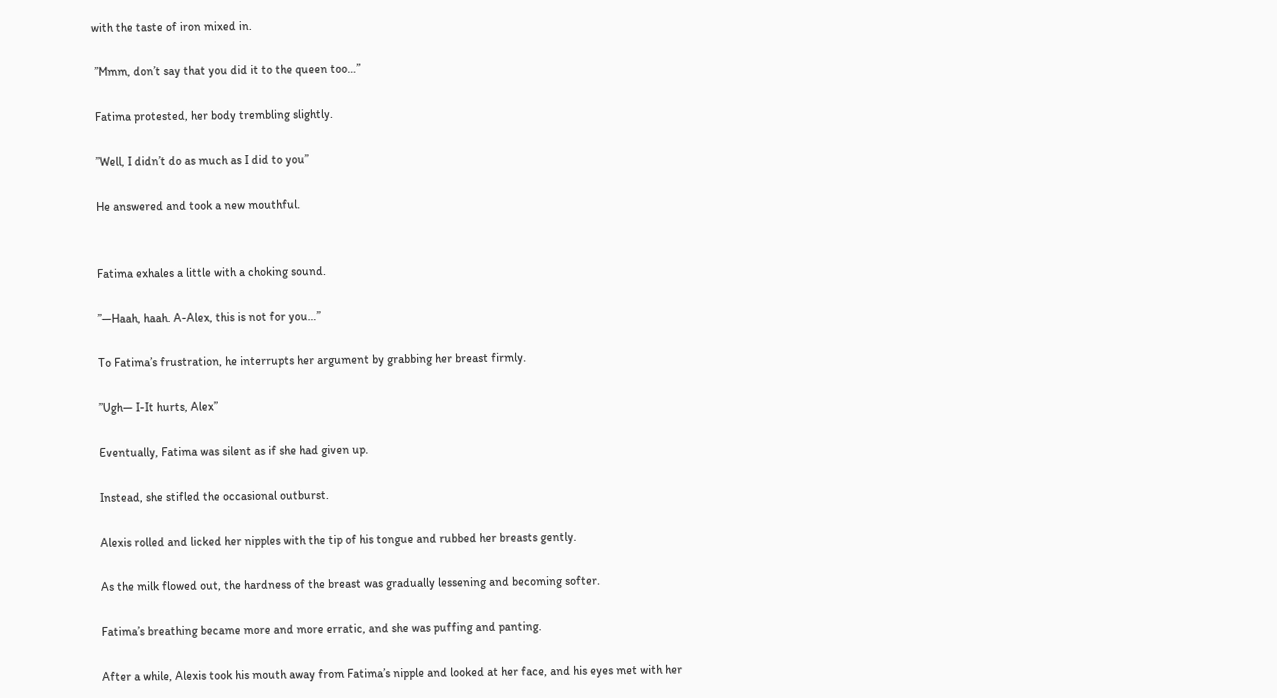with the taste of iron mixed in.

 ”Mmm, don’t say that you did it to the queen too…”

 Fatima protested, her body trembling slightly.

 ”Well, I didn’t do as much as I did to you”

 He answered and took a new mouthful.


 Fatima exhales a little with a choking sound.

 ”—Haah, haah. A-Alex, this is not for you…”

 To Fatima’s frustration, he interrupts her argument by grabbing her breast firmly.

 ”Ugh— I-It hurts, Alex”

 Eventually, Fatima was silent as if she had given up.

 Instead, she stifled the occasional outburst.

 Alexis rolled and licked her nipples with the tip of his tongue and rubbed her breasts gently.

 As the milk flowed out, the hardness of the breast was gradually lessening and becoming softer.

 Fatima’s breathing became more and more erratic, and she was puffing and panting.

 After a while, Alexis took his mouth away from Fatima’s nipple and looked at her face, and his eyes met with her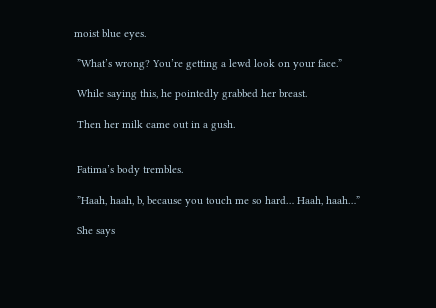moist blue eyes.

 ”What’s wrong? You’re getting a lewd look on your face.”

 While saying this, he pointedly grabbed her breast.

 Then her milk came out in a gush.


 Fatima’s body trembles.

 ”Haah, haah, b, because you touch me so hard… Haah, haah…”

 She says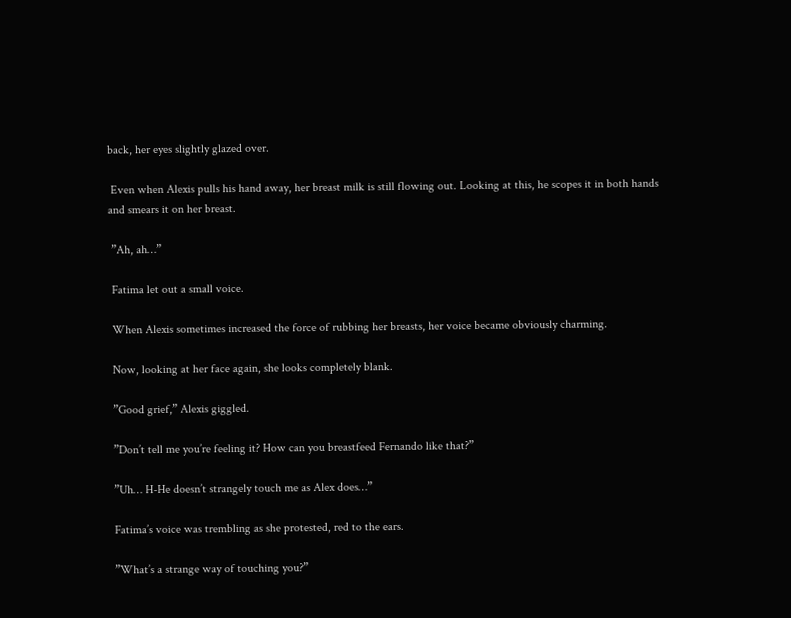back, her eyes slightly glazed over.

 Even when Alexis pulls his hand away, her breast milk is still flowing out. Looking at this, he scopes it in both hands and smears it on her breast.

 ”Ah, ah…”

 Fatima let out a small voice.

 When Alexis sometimes increased the force of rubbing her breasts, her voice became obviously charming.

 Now, looking at her face again, she looks completely blank.

 ”Good grief,” Alexis giggled.

 ”Don’t tell me you’re feeling it? How can you breastfeed Fernando like that?”

 ”Uh… H-He doesn’t strangely touch me as Alex does…”

 Fatima’s voice was trembling as she protested, red to the ears.

 ”What’s a strange way of touching you?”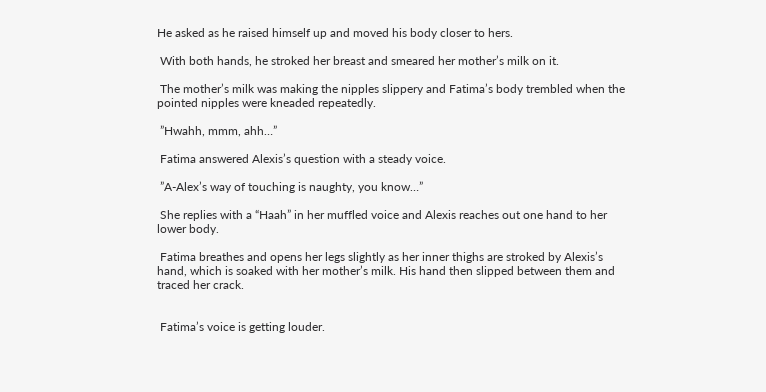He asked as he raised himself up and moved his body closer to hers.

 With both hands, he stroked her breast and smeared her mother’s milk on it.

 The mother’s milk was making the nipples slippery and Fatima’s body trembled when the pointed nipples were kneaded repeatedly.

 ”Hwahh, mmm, ahh…”

 Fatima answered Alexis’s question with a steady voice.

 ”A-Alex’s way of touching is naughty, you know…”

 She replies with a “Haah” in her muffled voice and Alexis reaches out one hand to her lower body.

 Fatima breathes and opens her legs slightly as her inner thighs are stroked by Alexis’s hand, which is soaked with her mother’s milk. His hand then slipped between them and traced her crack.


 Fatima’s voice is getting louder.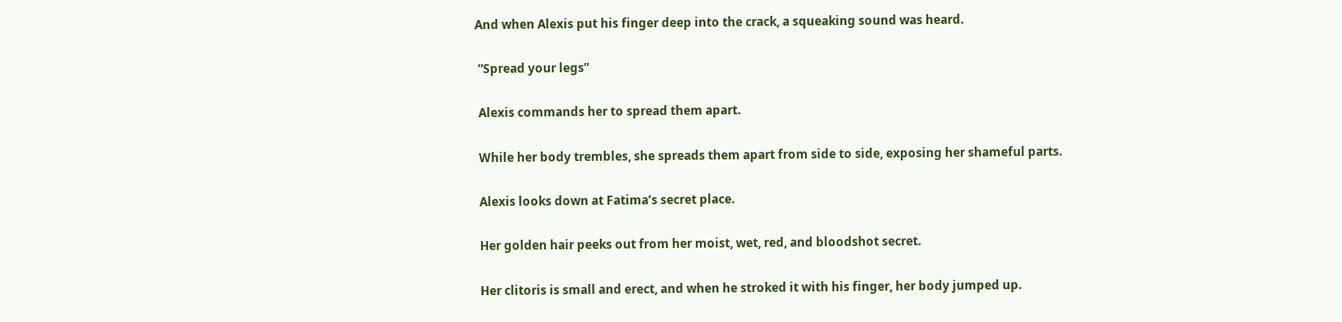And when Alexis put his finger deep into the crack, a squeaking sound was heard.

 ”Spread your legs”

 Alexis commands her to spread them apart.

 While her body trembles, she spreads them apart from side to side, exposing her shameful parts.

 Alexis looks down at Fatima’s secret place.

 Her golden hair peeks out from her moist, wet, red, and bloodshot secret.

 Her clitoris is small and erect, and when he stroked it with his finger, her body jumped up.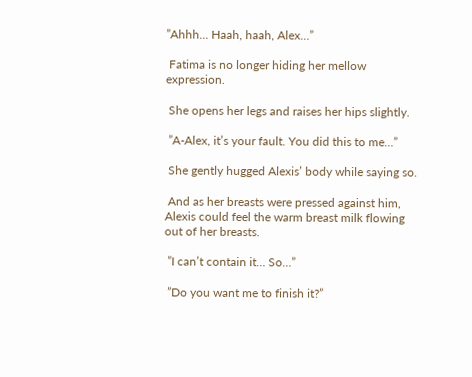”Ahhh… Haah, haah, Alex…”

 Fatima is no longer hiding her mellow expression.

 She opens her legs and raises her hips slightly.

 ”A-Alex, it’s your fault. You did this to me…”

 She gently hugged Alexis’ body while saying so.

 And as her breasts were pressed against him, Alexis could feel the warm breast milk flowing out of her breasts.

 ”I can’t contain it… So…”

 ”Do you want me to finish it?”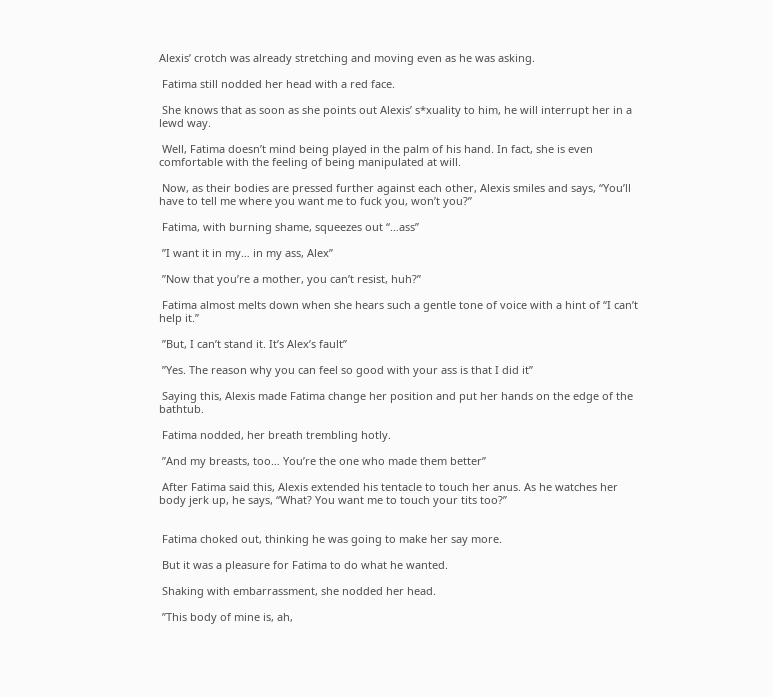Alexis’ crotch was already stretching and moving even as he was asking.

 Fatima still nodded her head with a red face.

 She knows that as soon as she points out Alexis’ s*xuality to him, he will interrupt her in a lewd way.

 Well, Fatima doesn’t mind being played in the palm of his hand. In fact, she is even comfortable with the feeling of being manipulated at will.

 Now, as their bodies are pressed further against each other, Alexis smiles and says, “You’ll have to tell me where you want me to fuck you, won’t you?”

 Fatima, with burning shame, squeezes out “…ass”

 ”I want it in my… in my ass, Alex”

 ”Now that you’re a mother, you can’t resist, huh?”

 Fatima almost melts down when she hears such a gentle tone of voice with a hint of “I can’t help it.”

 ”But, I can’t stand it. It’s Alex’s fault”

 ”Yes. The reason why you can feel so good with your ass is that I did it”

 Saying this, Alexis made Fatima change her position and put her hands on the edge of the bathtub.

 Fatima nodded, her breath trembling hotly.

 ”And my breasts, too… You’re the one who made them better”

 After Fatima said this, Alexis extended his tentacle to touch her anus. As he watches her body jerk up, he says, “What? You want me to touch your tits too?”


 Fatima choked out, thinking he was going to make her say more.

 But it was a pleasure for Fatima to do what he wanted.

 Shaking with embarrassment, she nodded her head.

 ”This body of mine is, ah,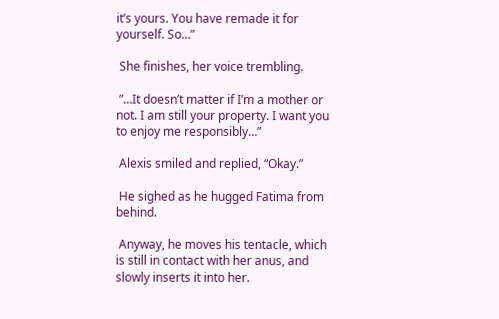it’s yours. You have remade it for yourself. So…”

 She finishes, her voice trembling.

 ”…It doesn’t matter if I’m a mother or not. I am still your property. I want you to enjoy me responsibly…”

 Alexis smiled and replied, “Okay.”

 He sighed as he hugged Fatima from behind.

 Anyway, he moves his tentacle, which is still in contact with her anus, and slowly inserts it into her.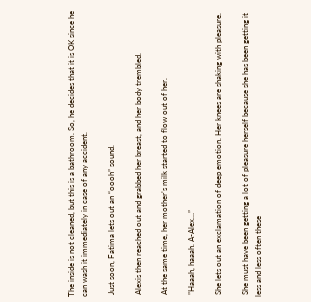The inside is not cleaned, but this is a bathroom. So, he decides that it is OK since he can wash it immediately in case of any accident.

 Just soon, Fatima lets out an “oooh” sound.

 Alexis then reached out and grabbed her breast, and her body trembled.

 At the same time, her mother’s milk started to flow out of her.

 ”Haaah, haaah. A-Alex…”

 She lets out an exclamation of deep emotion. Her knees are shaking with pleasure.

 She must have been getting a lot of pleasure herself because she has been getting it less and less often these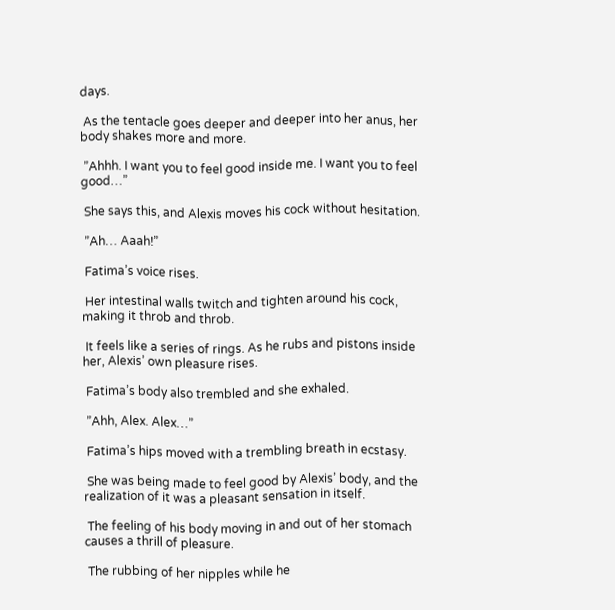days.

 As the tentacle goes deeper and deeper into her anus, her body shakes more and more.

 ”Ahhh. I want you to feel good inside me. I want you to feel good…”

 She says this, and Alexis moves his cock without hesitation.

 ”Ah… Aaah!”

 Fatima’s voice rises.

 Her intestinal walls twitch and tighten around his cock, making it throb and throb.

 It feels like a series of rings. As he rubs and pistons inside her, Alexis’ own pleasure rises.

 Fatima’s body also trembled and she exhaled.

 ”Ahh, Alex. Alex…”

 Fatima’s hips moved with a trembling breath in ecstasy.

 She was being made to feel good by Alexis’ body, and the realization of it was a pleasant sensation in itself.

 The feeling of his body moving in and out of her stomach causes a thrill of pleasure.

 The rubbing of her nipples while he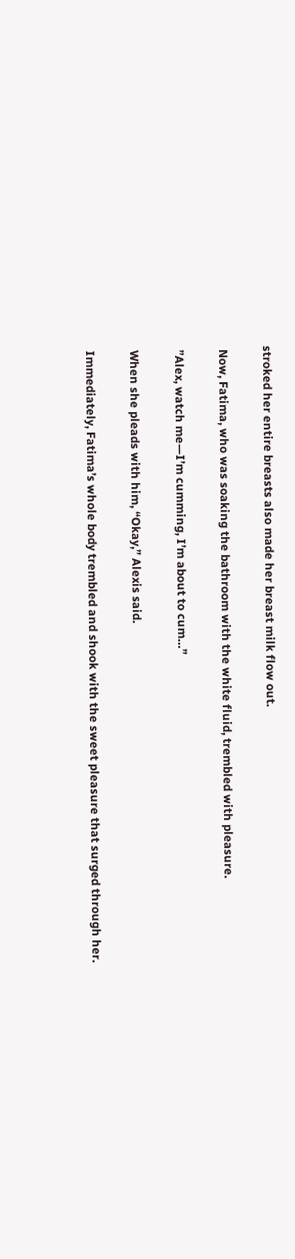stroked her entire breasts also made her breast milk flow out.

 Now, Fatima, who was soaking the bathroom with the white fluid, trembled with pleasure.

 ”Alex, watch me—I’m cumming, I’m about to cum…”

 When she pleads with him, “Okay,” Alexis said.

 Immediately, Fatima’s whole body trembled and shook with the sweet pleasure that surged through her.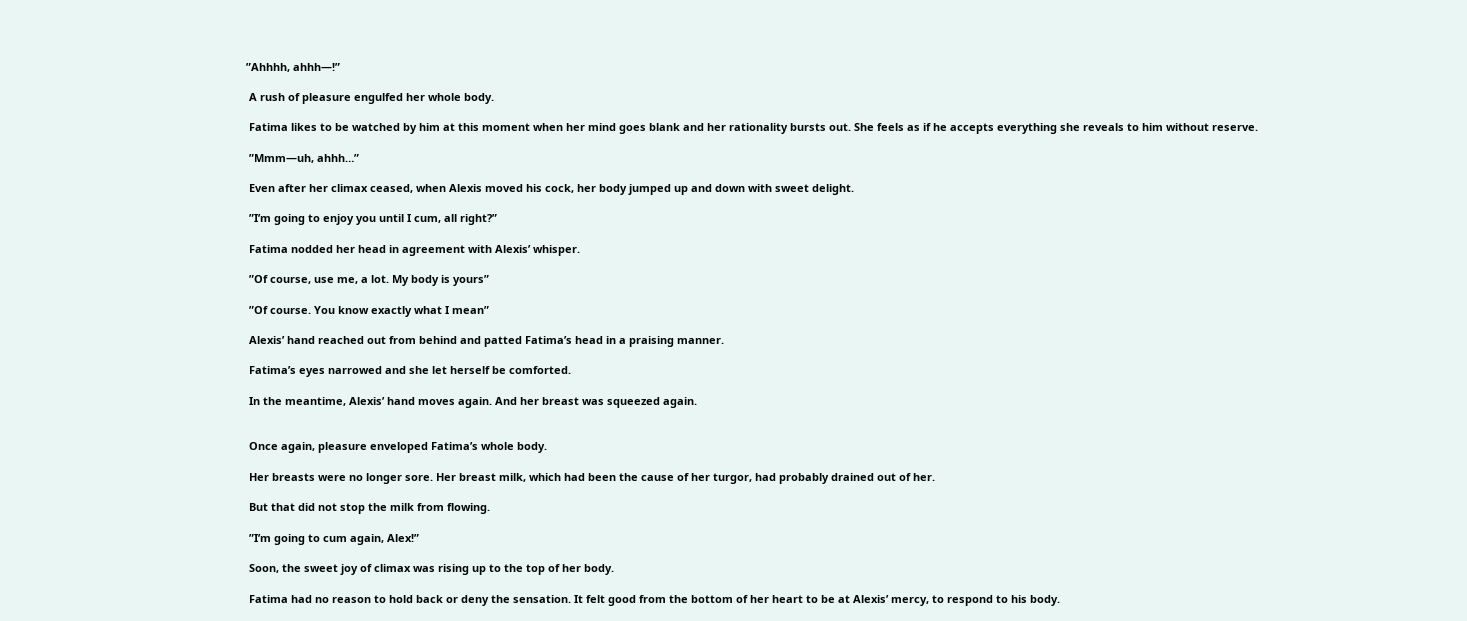”Ahhhh, ahhh—!”

 A rush of pleasure engulfed her whole body.

 Fatima likes to be watched by him at this moment when her mind goes blank and her rationality bursts out. She feels as if he accepts everything she reveals to him without reserve.

 ”Mmm—uh, ahhh…”

 Even after her climax ceased, when Alexis moved his cock, her body jumped up and down with sweet delight.

 ”I’m going to enjoy you until I cum, all right?”

 Fatima nodded her head in agreement with Alexis’ whisper.

 ”Of course, use me, a lot. My body is yours”

 ”Of course. You know exactly what I mean”

 Alexis’ hand reached out from behind and patted Fatima’s head in a praising manner.

 Fatima’s eyes narrowed and she let herself be comforted.

 In the meantime, Alexis’ hand moves again. And her breast was squeezed again.


 Once again, pleasure enveloped Fatima’s whole body.

 Her breasts were no longer sore. Her breast milk, which had been the cause of her turgor, had probably drained out of her.

 But that did not stop the milk from flowing.

 ”I’m going to cum again, Alex!”

 Soon, the sweet joy of climax was rising up to the top of her body.

 Fatima had no reason to hold back or deny the sensation. It felt good from the bottom of her heart to be at Alexis’ mercy, to respond to his body.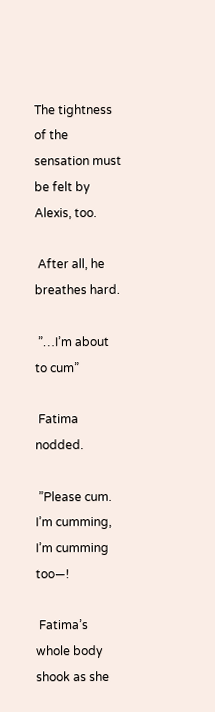The tightness of the sensation must be felt by Alexis, too.

 After all, he breathes hard.

 ”…I’m about to cum”

 Fatima nodded.

 ”Please cum. I’m cumming, I’m cumming too—!

 Fatima’s whole body shook as she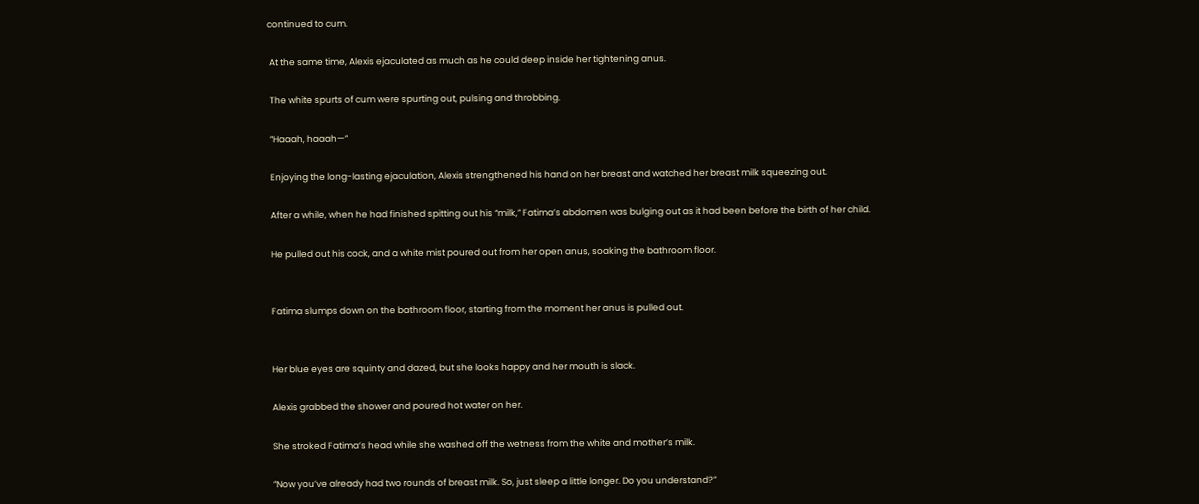continued to cum.

 At the same time, Alexis ejaculated as much as he could deep inside her tightening anus.

 The white spurts of cum were spurting out, pulsing and throbbing.

 ”Haaah, haaah—”

 Enjoying the long-lasting ejaculation, Alexis strengthened his hand on her breast and watched her breast milk squeezing out.

 After a while, when he had finished spitting out his “milk,” Fatima’s abdomen was bulging out as it had been before the birth of her child.

 He pulled out his cock, and a white mist poured out from her open anus, soaking the bathroom floor.


 Fatima slumps down on the bathroom floor, starting from the moment her anus is pulled out.


 Her blue eyes are squinty and dazed, but she looks happy and her mouth is slack.

 Alexis grabbed the shower and poured hot water on her.

 She stroked Fatima’s head while she washed off the wetness from the white and mother’s milk.

 ”Now you’ve already had two rounds of breast milk. So, just sleep a little longer. Do you understand?”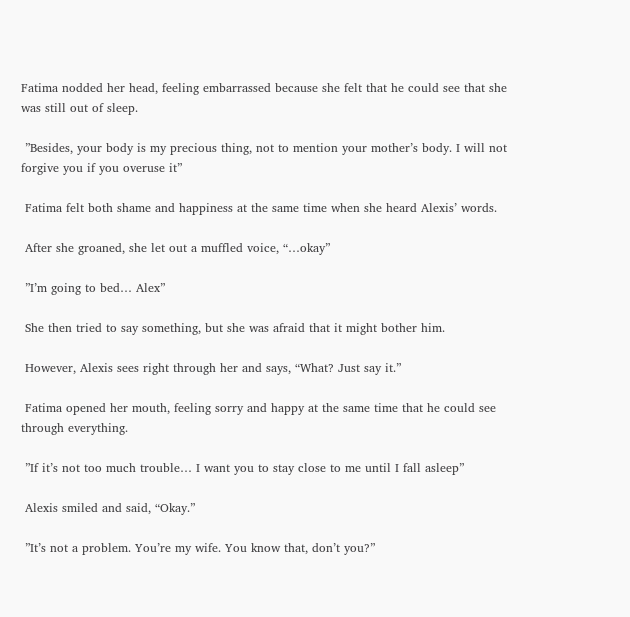Fatima nodded her head, feeling embarrassed because she felt that he could see that she was still out of sleep.

 ”Besides, your body is my precious thing, not to mention your mother’s body. I will not forgive you if you overuse it”

 Fatima felt both shame and happiness at the same time when she heard Alexis’ words.

 After she groaned, she let out a muffled voice, “…okay”

 ”I’m going to bed… Alex”

 She then tried to say something, but she was afraid that it might bother him.

 However, Alexis sees right through her and says, “What? Just say it.”

 Fatima opened her mouth, feeling sorry and happy at the same time that he could see through everything.

 ”If it’s not too much trouble… I want you to stay close to me until I fall asleep”

 Alexis smiled and said, “Okay.”

 ”It’s not a problem. You’re my wife. You know that, don’t you?”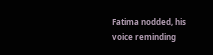Fatima nodded, his voice reminding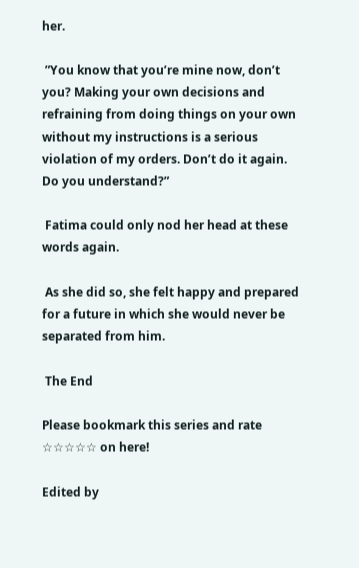her.

 ”You know that you’re mine now, don’t you? Making your own decisions and refraining from doing things on your own without my instructions is a serious violation of my orders. Don’t do it again. Do you understand?”

 Fatima could only nod her head at these words again.

 As she did so, she felt happy and prepared for a future in which she would never be separated from him.

 The End

Please bookmark this series and rate ☆☆☆☆☆ on here!

Edited by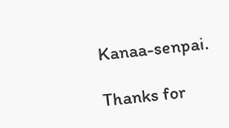Kanaa-senpai.

Thanks for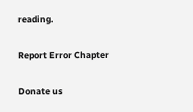reading.

Report Error Chapter

Donate us